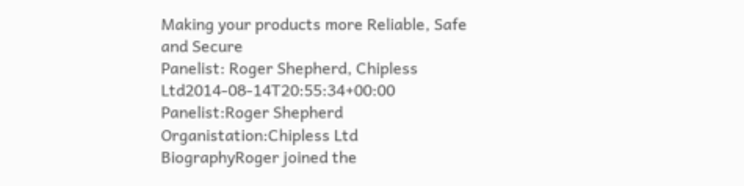Making your products more Reliable, Safe and Secure
Panelist: Roger Shepherd, Chipless Ltd2014-08-14T20:55:34+00:00
Panelist:Roger Shepherd
Organistation:Chipless Ltd
BiographyRoger joined the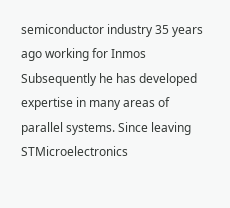semiconductor industry 35 years ago working for Inmos Subsequently he has developed expertise in many areas of parallel systems. Since leaving STMicroelectronics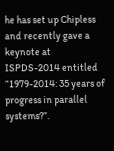he has set up Chipless and recently gave a keynote at ISPDS-2014 entitled “1979-2014: 35 years of progress in parallel systems?”.